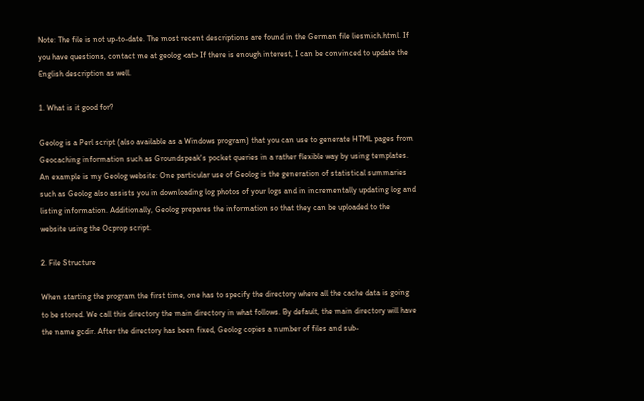Note: The file is not up-to-date. The most recent descriptions are found in the German file liesmich.html. If you have questions, contact me at geolog <at> If there is enough interest, I can be convinced to update the English description as well.

1. What is it good for?

Geolog is a Perl script (also available as a Windows program) that you can use to generate HTML pages from Geocaching information such as Groundspeak's pocket queries in a rather flexible way by using templates. An example is my Geolog website: One particular use of Geolog is the generation of statistical summaries such as Geolog also assists you in downloading log photos of your logs and in incrementally updating log and listing information. Additionally, Geolog prepares the information so that they can be uploaded to the website using the Ocprop script.

2. File Structure

When starting the program the first time, one has to specify the directory where all the cache data is going to be stored. We call this directory the main directory in what follows. By default, the main directory will have the name gcdir. After the directory has been fixed, Geolog copies a number of files and sub-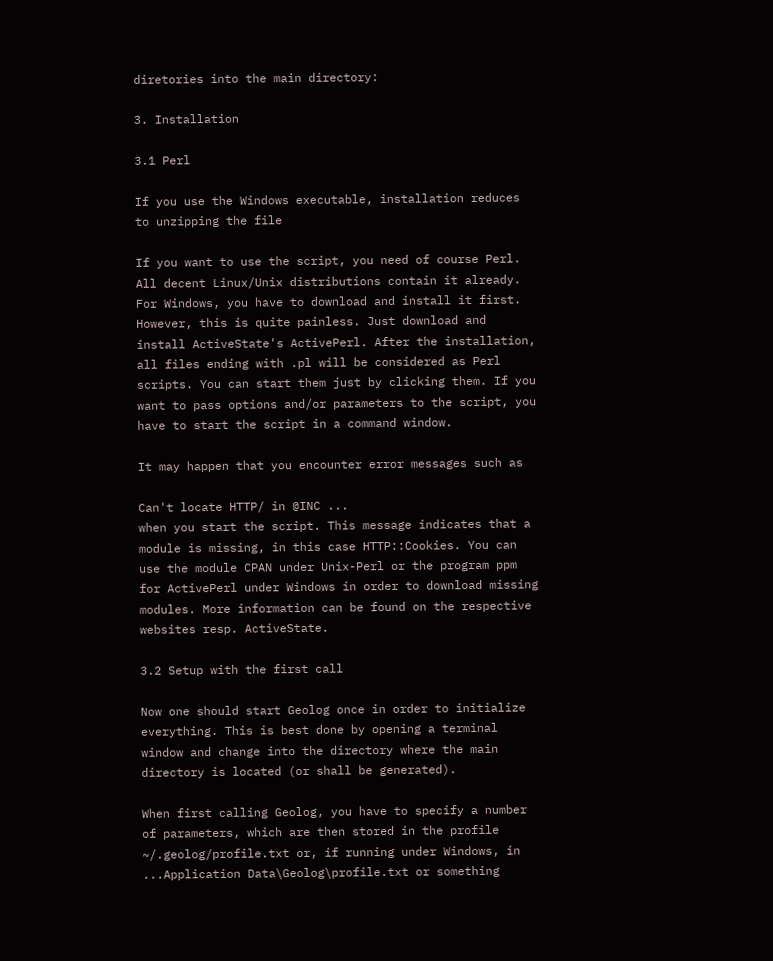diretories into the main directory:

3. Installation

3.1 Perl

If you use the Windows executable, installation reduces to unzipping the file

If you want to use the script, you need of course Perl. All decent Linux/Unix distributions contain it already. For Windows, you have to download and install it first. However, this is quite painless. Just download and install ActiveState's ActivePerl. After the installation, all files ending with .pl will be considered as Perl scripts. You can start them just by clicking them. If you want to pass options and/or parameters to the script, you have to start the script in a command window.

It may happen that you encounter error messages such as

Can't locate HTTP/ in @INC ...
when you start the script. This message indicates that a module is missing, in this case HTTP::Cookies. You can use the module CPAN under Unix-Perl or the program ppm for ActivePerl under Windows in order to download missing modules. More information can be found on the respective websites resp. ActiveState.

3.2 Setup with the first call

Now one should start Geolog once in order to initialize everything. This is best done by opening a terminal window and change into the directory where the main directory is located (or shall be generated).

When first calling Geolog, you have to specify a number of parameters, which are then stored in the profile ~/.geolog/profile.txt or, if running under Windows, in ...Application Data\Geolog\profile.txt or something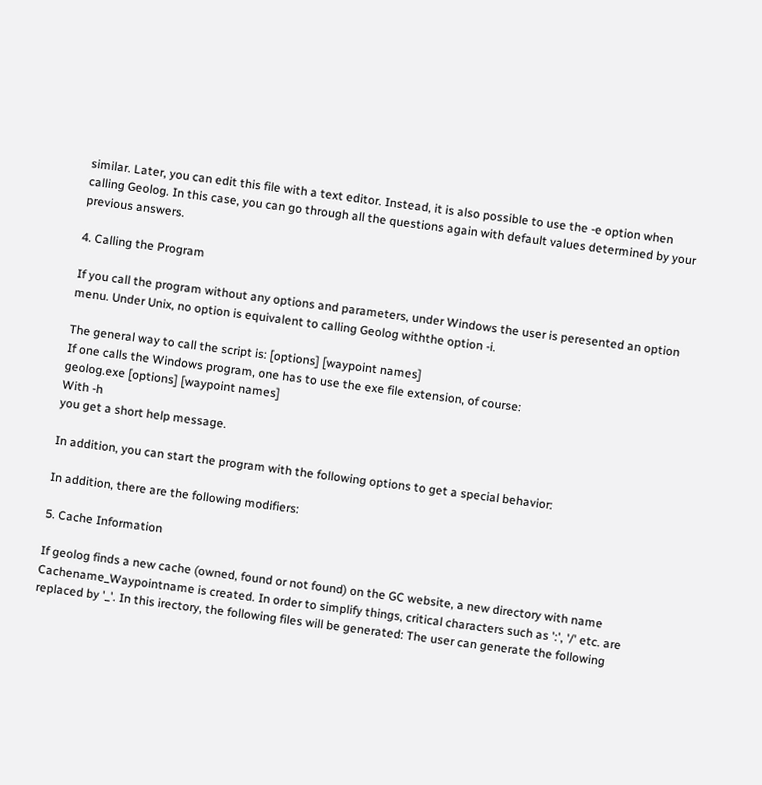similar. Later, you can edit this file with a text editor. Instead, it is also possible to use the -e option when calling Geolog. In this case, you can go through all the questions again with default values determined by your previous answers.

4. Calling the Program

If you call the program without any options and parameters, under Windows the user is peresented an option menu. Under Unix, no option is equivalent to calling Geolog withthe option -i.

The general way to call the script is: [options] [waypoint names]
If one calls the Windows program, one has to use the exe file extension, of course:
geolog.exe [options] [waypoint names]
With -h
you get a short help message.

In addition, you can start the program with the following options to get a special behavior:

In addition, there are the following modifiers:

5. Cache Information

If geolog finds a new cache (owned, found or not found) on the GC website, a new directory with name Cachename_Waypointname is created. In order to simplify things, critical characters such as ':', '/' etc. are replaced by '_'. In this irectory, the following files will be generated: The user can generate the following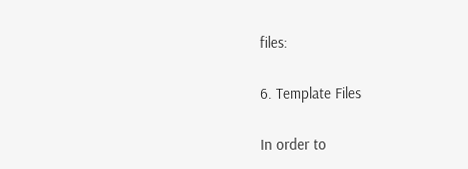files:

6. Template Files

In order to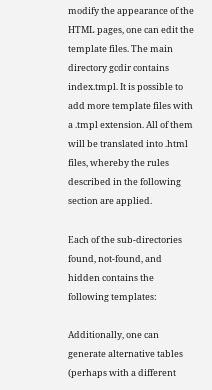modify the appearance of the HTML pages, one can edit the template files. The main directory gcdir contains index.tmpl. It is possible to add more template files with a .tmpl extension. All of them will be translated into .html files, whereby the rules described in the following section are applied.

Each of the sub-directories found, not-found, and hidden contains the following templates:

Additionally, one can generate alternative tables (perhaps with a different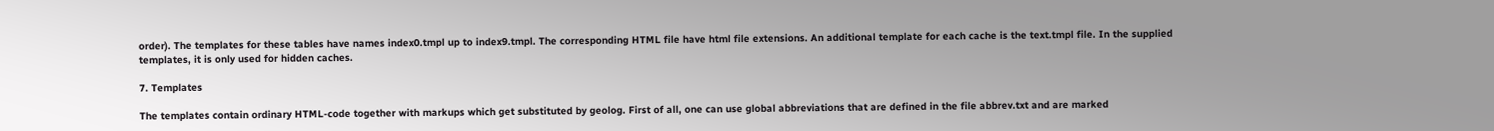order). The templates for these tables have names index0.tmpl up to index9.tmpl. The corresponding HTML file have html file extensions. An additional template for each cache is the text.tmpl file. In the supplied templates, it is only used for hidden caches.

7. Templates

The templates contain ordinary HTML-code together with markups which get substituted by geolog. First of all, one can use global abbreviations that are defined in the file abbrev.txt and are marked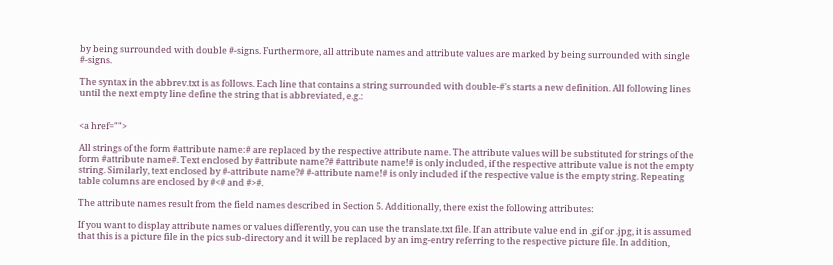by being surrounded with double #-signs. Furthermore, all attribute names and attribute values are marked by being surrounded with single #-signs.

The syntax in the abbrev.txt is as follows. Each line that contains a string surrounded with double-#'s starts a new definition. All following lines until the next empty line define the string that is abbreviated, e.g.:


<a href="">

All strings of the form #attribute name:# are replaced by the respective attribute name. The attribute values will be substituted for strings of the form #attribute name#. Text enclosed by #attribute name?# #attribute name!# is only included, if the respective attribute value is not the empty string. Similarly, text enclosed by #-attribute name?# #-attribute name!# is only included if the respective value is the empty string. Repeating table columns are enclosed by #<# and #>#.

The attribute names result from the field names described in Section 5. Additionally, there exist the following attributes:

If you want to display attribute names or values differently, you can use the translate.txt file. If an attribute value end in .gif or .jpg, it is assumed that this is a picture file in the pics sub-directory and it will be replaced by an img-entry referring to the respective picture file. In addition,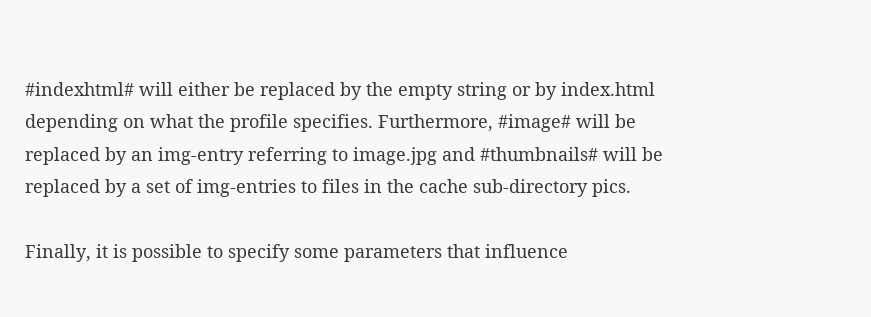#indexhtml# will either be replaced by the empty string or by index.html depending on what the profile specifies. Furthermore, #image# will be replaced by an img-entry referring to image.jpg and #thumbnails# will be replaced by a set of img-entries to files in the cache sub-directory pics.

Finally, it is possible to specify some parameters that influence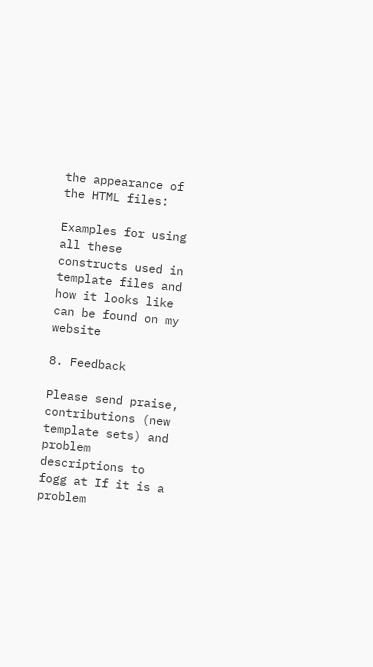the appearance of the HTML files:

Examples for using all these constructs used in template files and how it looks like can be found on my website

8. Feedback

Please send praise, contributions (new template sets) and problem descriptions to fogg at If it is a problem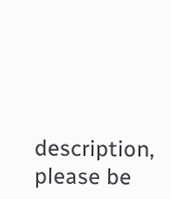description, please be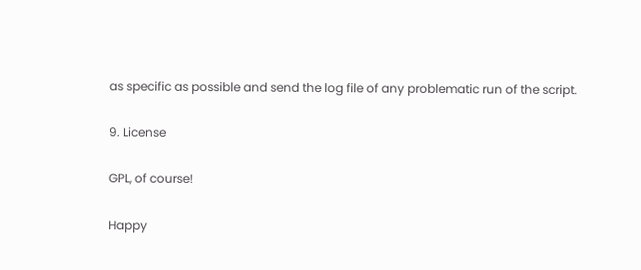as specific as possible and send the log file of any problematic run of the script.

9. License

GPL, of course!

Happy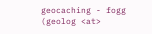geocaching - fogg (geolog <at>